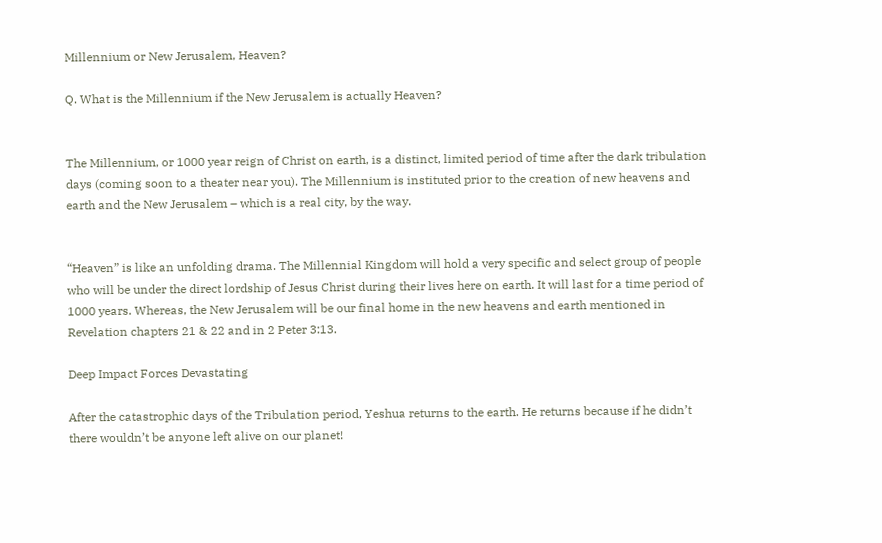Millennium or New Jerusalem, Heaven?

Q. What is the Millennium if the New Jerusalem is actually Heaven?


The Millennium, or 1000 year reign of Christ on earth, is a distinct, limited period of time after the dark tribulation days (coming soon to a theater near you). The Millennium is instituted prior to the creation of new heavens and earth and the New Jerusalem – which is a real city, by the way.


“Heaven” is like an unfolding drama. The Millennial Kingdom will hold a very specific and select group of people who will be under the direct lordship of Jesus Christ during their lives here on earth. It will last for a time period of 1000 years. Whereas, the New Jerusalem will be our final home in the new heavens and earth mentioned in Revelation chapters 21 & 22 and in 2 Peter 3:13.

Deep Impact Forces Devastating

After the catastrophic days of the Tribulation period, Yeshua returns to the earth. He returns because if he didn’t there wouldn’t be anyone left alive on our planet!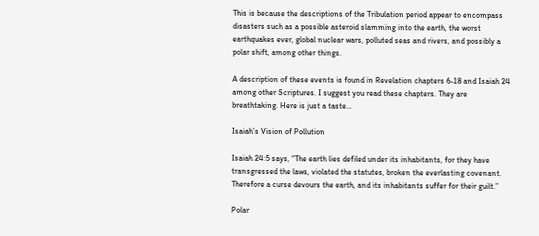This is because the descriptions of the Tribulation period appear to encompass disasters such as a possible asteroid slamming into the earth, the worst earthquakes ever, global nuclear wars, polluted seas and rivers, and possibly a polar shift, among other things.

A description of these events is found in Revelation chapters 6-18 and Isaiah 24 among other Scriptures. I suggest you read these chapters. They are breathtaking. Here is just a taste…

Isaiah’s Vision of Pollution

Isaiah 24:5 says, “The earth lies defiled under its inhabitants, for they have transgressed the laws, violated the statutes, broken the everlasting covenant. Therefore a curse devours the earth, and its inhabitants suffer for their guilt.”

Polar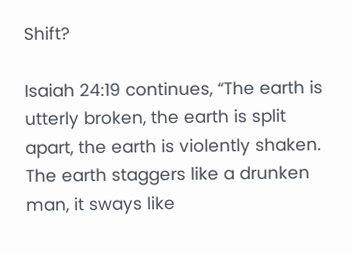Shift?

Isaiah 24:19 continues, “The earth is utterly broken, the earth is split apart, the earth is violently shaken. The earth staggers like a drunken man, it sways like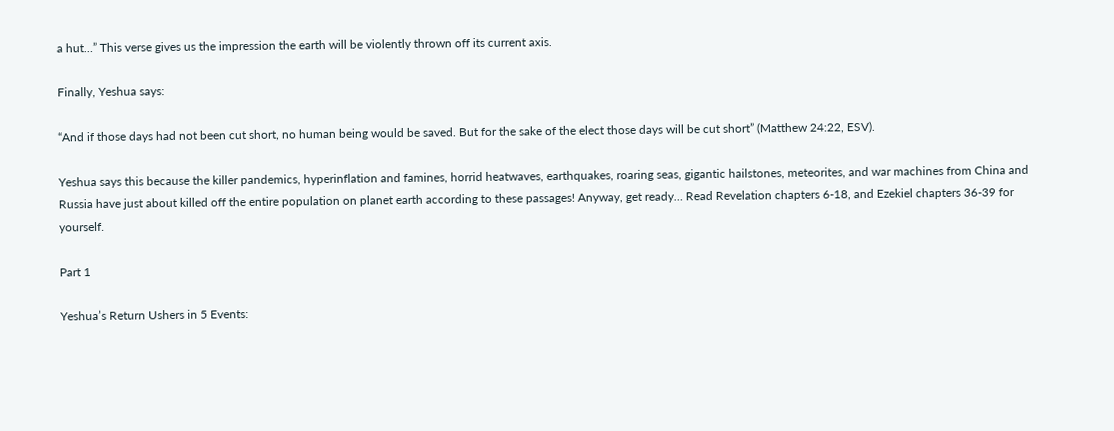a hut…” This verse gives us the impression the earth will be violently thrown off its current axis.

Finally, Yeshua says:

“And if those days had not been cut short, no human being would be saved. But for the sake of the elect those days will be cut short” (Matthew 24:22, ESV).

Yeshua says this because the killer pandemics, hyperinflation and famines, horrid heatwaves, earthquakes, roaring seas, gigantic hailstones, meteorites, and war machines from China and Russia have just about killed off the entire population on planet earth according to these passages! Anyway, get ready… Read Revelation chapters 6-18, and Ezekiel chapters 36-39 for yourself.

Part 1

Yeshua’s Return Ushers in 5 Events: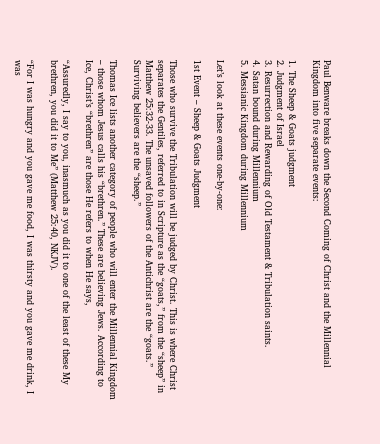Paul Benware breaks down the Second Coming of Christ and the Millennial Kingdom into five separate events:

1. The Sheep & Goats judgment
2. Judgment of Israel
3. Resurrection and Rewarding of Old Testament & Tribulation saints.
4. Satan bound during Millennium
5. Messianic Kingdom during Millennium

Let’s look at these events one-by-one:

1st Event – Sheep & Goats Judgment

Those who survive the Tribulation will be judged by Christ. This is where Christ separates the Gentiles, referred to in Scripture as the “goats,” from the “sheep” in Matthew 25:32-33. The unsaved followers of the Antichrist are the “goats.” Surviving believers are the “sheep.”

Thomas Ice lists another category of people who will enter the Millennial Kingdom – those whom Jesus calls his “brethren.” These are believing Jews. According to Ice, Christ’s “brethren” are those He refers to when He says,

“Assuredly, I say to you, inasmuch as you did it to one of the least of these My brethren, you did it to Me” (Matthew 25:40, NKJV).

“For I was hungry and you gave me food, I was thirsty and you gave me drink, I was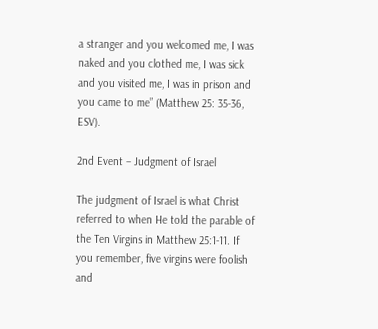a stranger and you welcomed me, I was naked and you clothed me, I was sick and you visited me, I was in prison and you came to me” (Matthew 25: 35-36, ESV).

2nd Event – Judgment of Israel

The judgment of Israel is what Christ referred to when He told the parable of the Ten Virgins in Matthew 25:1-11. If you remember, five virgins were foolish and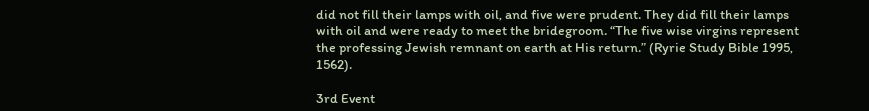did not fill their lamps with oil, and five were prudent. They did fill their lamps with oil and were ready to meet the bridegroom. “The five wise virgins represent the professing Jewish remnant on earth at His return.” (Ryrie Study Bible 1995, 1562).

3rd Event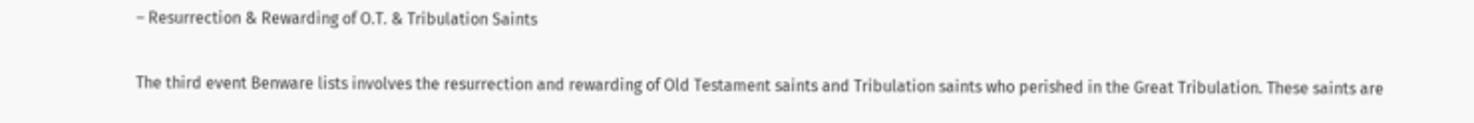– Resurrection & Rewarding of O.T. & Tribulation Saints

The third event Benware lists involves the resurrection and rewarding of Old Testament saints and Tribulation saints who perished in the Great Tribulation. These saints are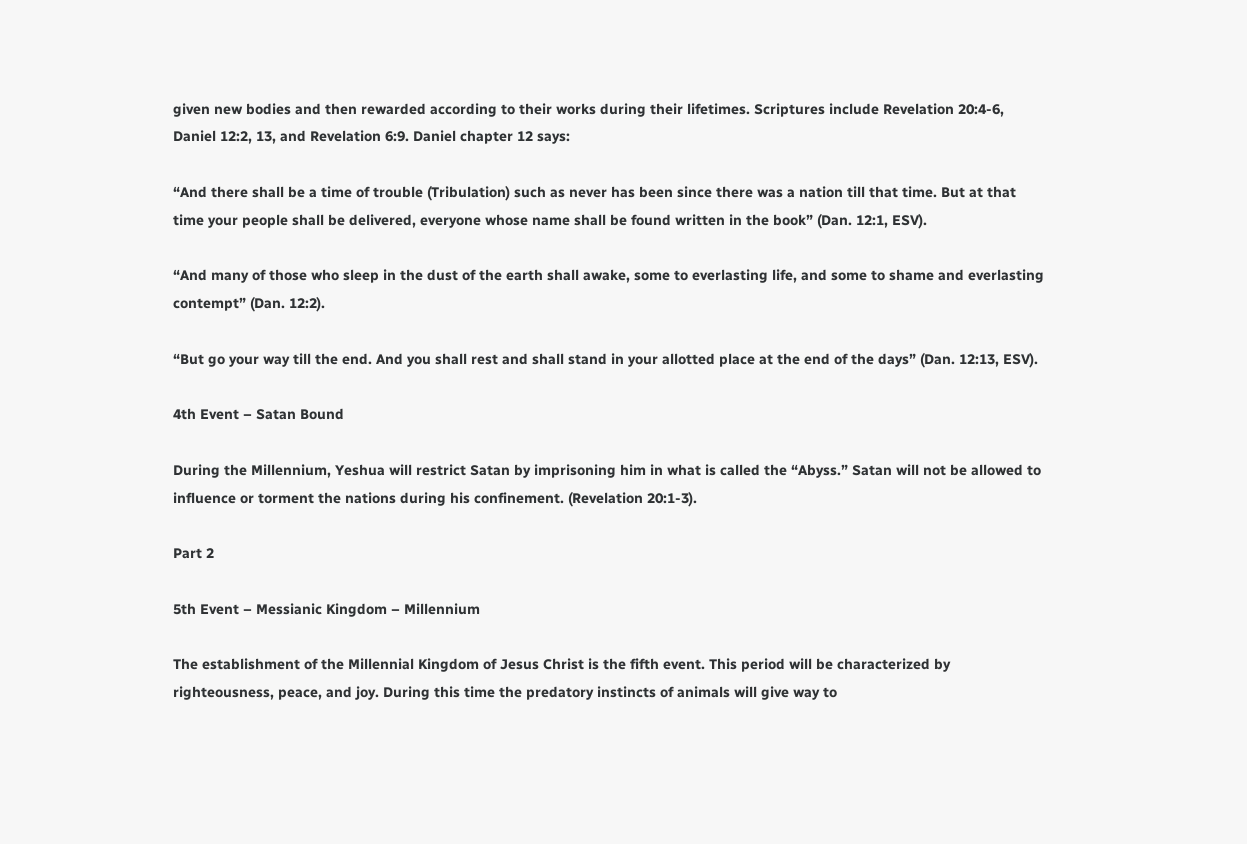given new bodies and then rewarded according to their works during their lifetimes. Scriptures include Revelation 20:4-6, Daniel 12:2, 13, and Revelation 6:9. Daniel chapter 12 says:

“And there shall be a time of trouble (Tribulation) such as never has been since there was a nation till that time. But at that time your people shall be delivered, everyone whose name shall be found written in the book” (Dan. 12:1, ESV).

“And many of those who sleep in the dust of the earth shall awake, some to everlasting life, and some to shame and everlasting contempt” (Dan. 12:2).

“But go your way till the end. And you shall rest and shall stand in your allotted place at the end of the days” (Dan. 12:13, ESV).

4th Event – Satan Bound

During the Millennium, Yeshua will restrict Satan by imprisoning him in what is called the “Abyss.” Satan will not be allowed to influence or torment the nations during his confinement. (Revelation 20:1-3).

Part 2

5th Event – Messianic Kingdom – Millennium

The establishment of the Millennial Kingdom of Jesus Christ is the fifth event. This period will be characterized by righteousness, peace, and joy. During this time the predatory instincts of animals will give way to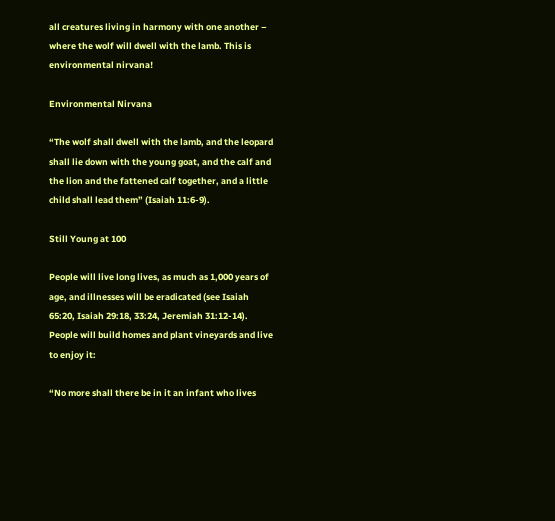all creatures living in harmony with one another – where the wolf will dwell with the lamb. This is environmental nirvana!

Environmental Nirvana

“The wolf shall dwell with the lamb, and the leopard shall lie down with the young goat, and the calf and the lion and the fattened calf together, and a little child shall lead them” (Isaiah 11:6-9).

Still Young at 100

People will live long lives, as much as 1,000 years of age, and illnesses will be eradicated (see Isaiah 65:20, Isaiah 29:18, 33:24, Jeremiah 31:12-14). People will build homes and plant vineyards and live to enjoy it:

“No more shall there be in it an infant who lives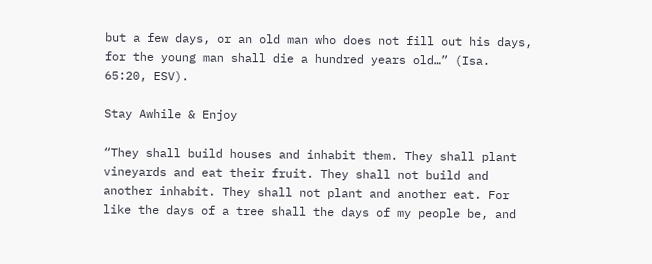but a few days, or an old man who does not fill out his days, for the young man shall die a hundred years old…” (Isa. 65:20, ESV).

Stay Awhile & Enjoy

“They shall build houses and inhabit them. They shall plant vineyards and eat their fruit. They shall not build and another inhabit. They shall not plant and another eat. For like the days of a tree shall the days of my people be, and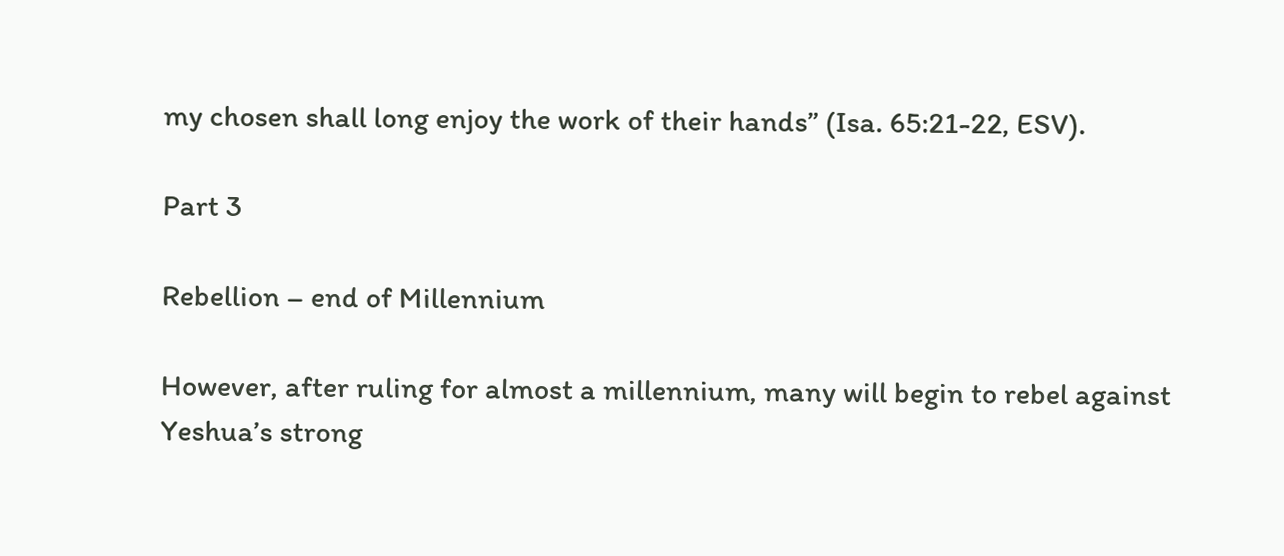my chosen shall long enjoy the work of their hands” (Isa. 65:21-22, ESV).

Part 3

Rebellion – end of Millennium

However, after ruling for almost a millennium, many will begin to rebel against Yeshua’s strong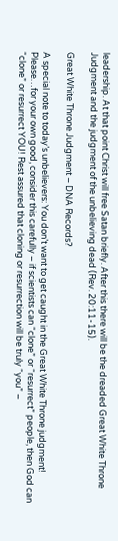leadership. At that point Christ will free Satan briefly. After this there will be the dreaded Great White Throne Judgment and the judgment of the unbelieving dead (Rev. 20:11-15).

Great White Throne Judgment – DNA Records?

A special note to today’s unbelievers: You don’t want to get caught in the Great White Throne judgment! Please…for your own good, consider this carefully – if scientists can “clone” or “resurrect” people, then God can “clone” or resurrect YOU! Rest assured that cloning or resurrection will be truly “you” –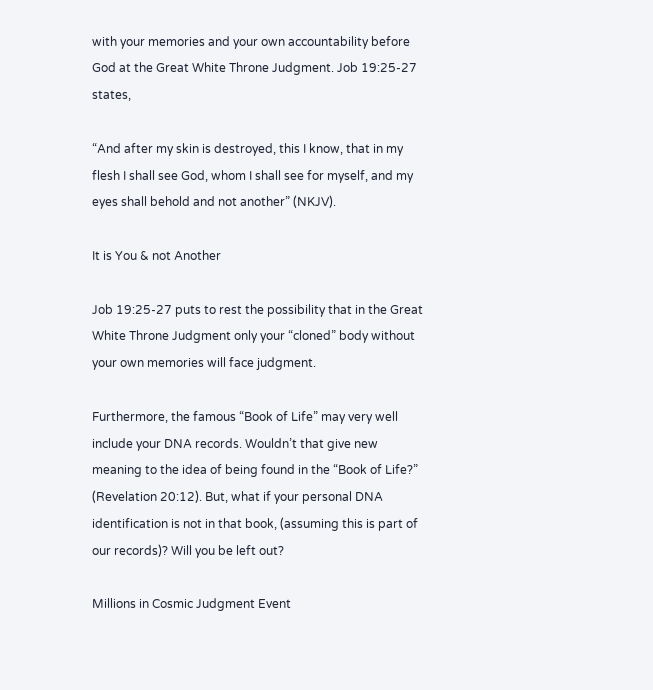with your memories and your own accountability before God at the Great White Throne Judgment. Job 19:25-27 states,

“And after my skin is destroyed, this I know, that in my flesh I shall see God, whom I shall see for myself, and my eyes shall behold and not another” (NKJV).

It is You & not Another

Job 19:25-27 puts to rest the possibility that in the Great White Throne Judgment only your “cloned” body without your own memories will face judgment.

Furthermore, the famous “Book of Life” may very well include your DNA records. Wouldn’t that give new meaning to the idea of being found in the “Book of Life?” (Revelation 20:12). But, what if your personal DNA identification is not in that book, (assuming this is part of our records)? Will you be left out?

Millions in Cosmic Judgment Event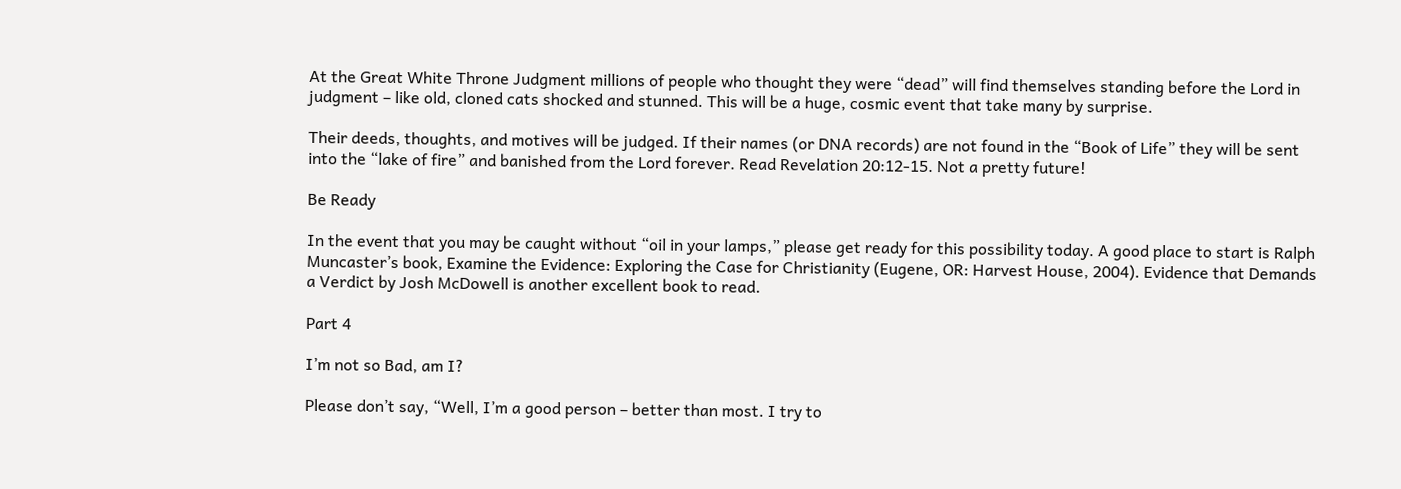At the Great White Throne Judgment millions of people who thought they were “dead” will find themselves standing before the Lord in judgment – like old, cloned cats shocked and stunned. This will be a huge, cosmic event that take many by surprise.

Their deeds, thoughts, and motives will be judged. If their names (or DNA records) are not found in the “Book of Life” they will be sent into the “lake of fire” and banished from the Lord forever. Read Revelation 20:12-15. Not a pretty future!

Be Ready

In the event that you may be caught without “oil in your lamps,” please get ready for this possibility today. A good place to start is Ralph Muncaster’s book, Examine the Evidence: Exploring the Case for Christianity (Eugene, OR: Harvest House, 2004). Evidence that Demands a Verdict by Josh McDowell is another excellent book to read.

Part 4

I’m not so Bad, am I?

Please don’t say, “Well, I’m a good person – better than most. I try to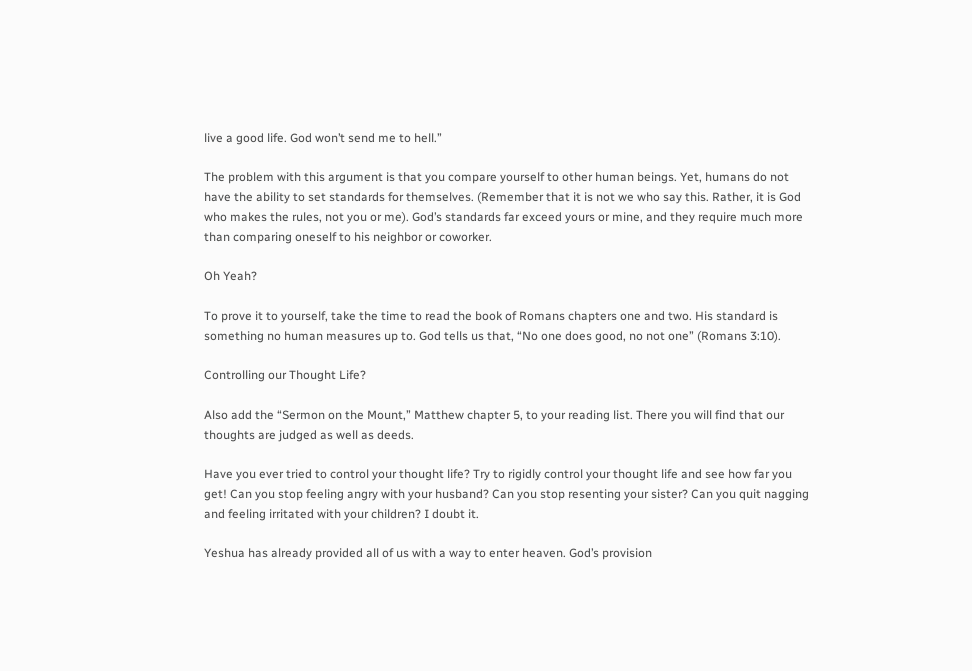live a good life. God won’t send me to hell.”

The problem with this argument is that you compare yourself to other human beings. Yet, humans do not have the ability to set standards for themselves. (Remember that it is not we who say this. Rather, it is God who makes the rules, not you or me). God’s standards far exceed yours or mine, and they require much more than comparing oneself to his neighbor or coworker.

Oh Yeah?

To prove it to yourself, take the time to read the book of Romans chapters one and two. His standard is something no human measures up to. God tells us that, “No one does good, no not one” (Romans 3:10).

Controlling our Thought Life?

Also add the “Sermon on the Mount,” Matthew chapter 5, to your reading list. There you will find that our thoughts are judged as well as deeds.

Have you ever tried to control your thought life? Try to rigidly control your thought life and see how far you get! Can you stop feeling angry with your husband? Can you stop resenting your sister? Can you quit nagging and feeling irritated with your children? I doubt it.

Yeshua has already provided all of us with a way to enter heaven. God’s provision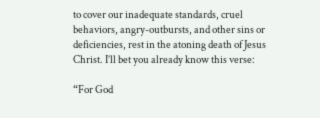to cover our inadequate standards, cruel behaviors, angry-outbursts, and other sins or deficiencies, rest in the atoning death of Jesus Christ. I’ll bet you already know this verse:

“For God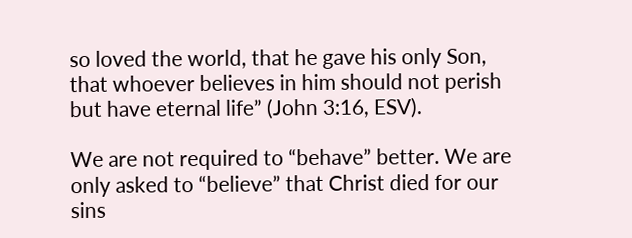so loved the world, that he gave his only Son, that whoever believes in him should not perish but have eternal life” (John 3:16, ESV).

We are not required to “behave” better. We are only asked to “believe” that Christ died for our sins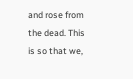and rose from the dead. This is so that we,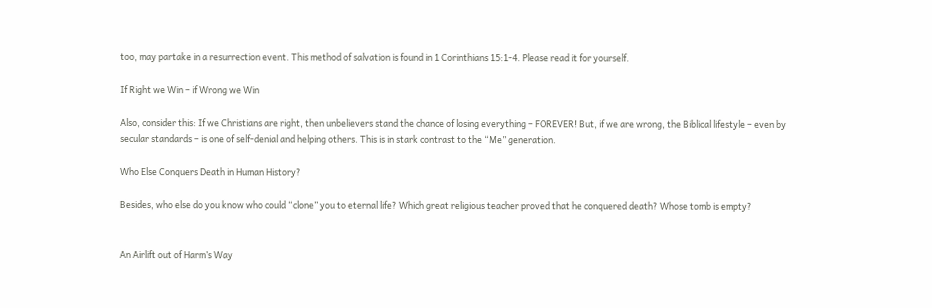too, may partake in a resurrection event. This method of salvation is found in 1 Corinthians 15:1-4. Please read it for yourself.

If Right we Win – if Wrong we Win

Also, consider this: If we Christians are right, then unbelievers stand the chance of losing everything – FOREVER! But, if we are wrong, the Biblical lifestyle – even by secular standards – is one of self-denial and helping others. This is in stark contrast to the “Me” generation.

Who Else Conquers Death in Human History?

Besides, who else do you know who could “clone” you to eternal life? Which great religious teacher proved that he conquered death? Whose tomb is empty?


An Airlift out of Harm’s Way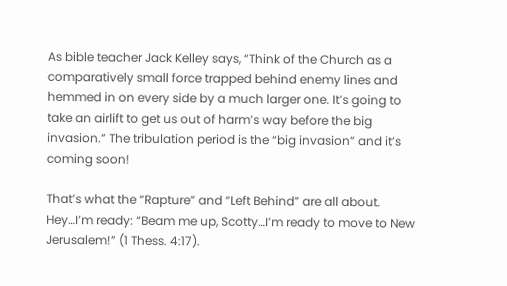As bible teacher Jack Kelley says, “Think of the Church as a comparatively small force trapped behind enemy lines and hemmed in on every side by a much larger one. It’s going to take an airlift to get us out of harm’s way before the big invasion.” The tribulation period is the “big invasion” and it’s coming soon!

That’s what the “Rapture” and “Left Behind” are all about. Hey…I’m ready: “Beam me up, Scotty…I’m ready to move to New Jerusalem!” (1 Thess. 4:17).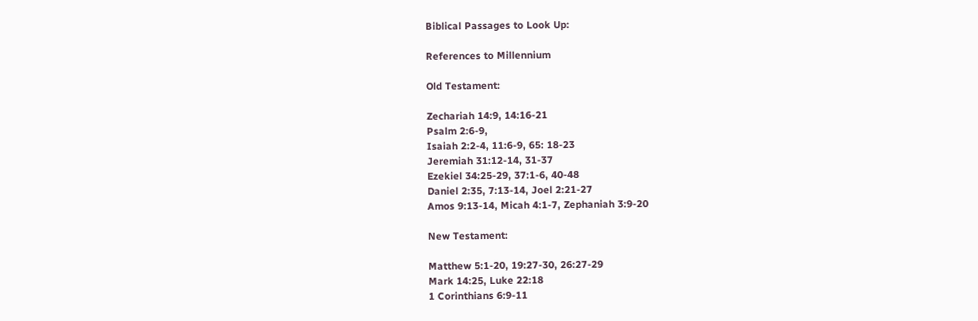Biblical Passages to Look Up:

References to Millennium

Old Testament:

Zechariah 14:9, 14:16-21
Psalm 2:6-9,
Isaiah 2:2-4, 11:6-9, 65: 18-23
Jeremiah 31:12-14, 31-37
Ezekiel 34:25-29, 37:1-6, 40-48
Daniel 2:35, 7:13-14, Joel 2:21-27
Amos 9:13-14, Micah 4:1-7, Zephaniah 3:9-20

New Testament:

Matthew 5:1-20, 19:27-30, 26:27-29
Mark 14:25, Luke 22:18
1 Corinthians 6:9-11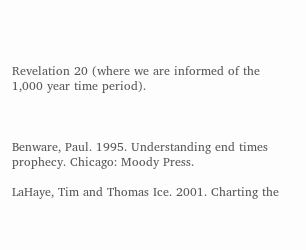Revelation 20 (where we are informed of the 1,000 year time period).



Benware, Paul. 1995. Understanding end times prophecy. Chicago: Moody Press.

LaHaye, Tim and Thomas Ice. 2001. Charting the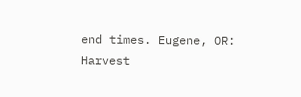end times. Eugene, OR: Harvest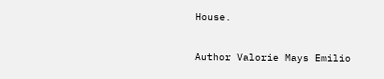House.

Author Valorie Mays Emilio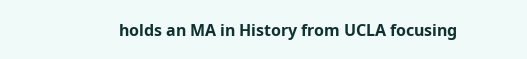holds an MA in History from UCLA focusing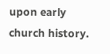upon early church history.